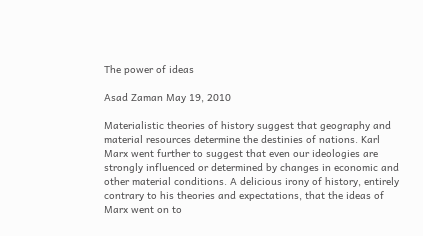The power of ideas

Asad Zaman May 19, 2010

Materialistic theories of history suggest that geography and material resources determine the destinies of nations. Karl Marx went further to suggest that even our ideologies are strongly influenced or determined by changes in economic and other material conditions. A delicious irony of history, entirely contrary to his theories and expectations, that the ideas of Marx went on to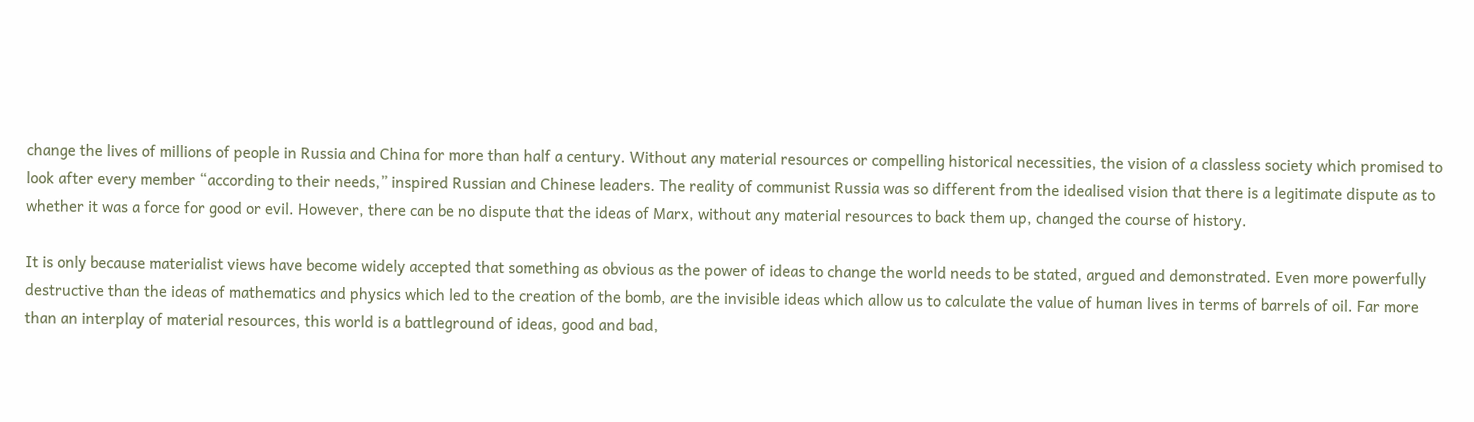change the lives of millions of people in Russia and China for more than half a century. Without any material resources or compelling historical necessities, the vision of a classless society which promised to look after every member “according to their needs,” inspired Russian and Chinese leaders. The reality of communist Russia was so different from the idealised vision that there is a legitimate dispute as to whether it was a force for good or evil. However, there can be no dispute that the ideas of Marx, without any material resources to back them up, changed the course of history.

It is only because materialist views have become widely accepted that something as obvious as the power of ideas to change the world needs to be stated, argued and demonstrated. Even more powerfully destructive than the ideas of mathematics and physics which led to the creation of the bomb, are the invisible ideas which allow us to calculate the value of human lives in terms of barrels of oil. Far more than an interplay of material resources, this world is a battleground of ideas, good and bad,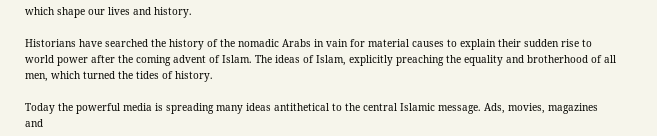which shape our lives and history.

Historians have searched the history of the nomadic Arabs in vain for material causes to explain their sudden rise to world power after the coming advent of Islam. The ideas of Islam, explicitly preaching the equality and brotherhood of all men, which turned the tides of history.

Today the powerful media is spreading many ideas antithetical to the central Islamic message. Ads, movies, magazines and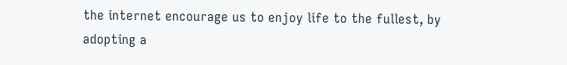the internet encourage us to enjoy life to the fullest, by adopting a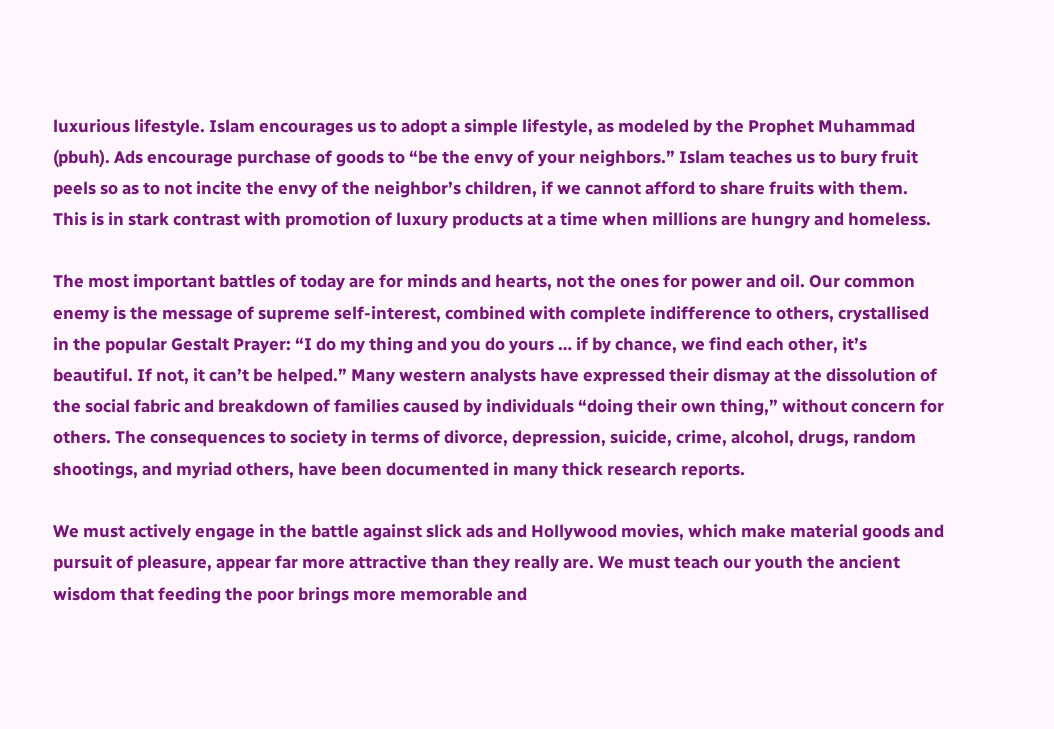luxurious lifestyle. Islam encourages us to adopt a simple lifestyle, as modeled by the Prophet Muhammad (pbuh). Ads encourage purchase of goods to “be the envy of your neighbors.” Islam teaches us to bury fruit peels so as to not incite the envy of the neighbor’s children, if we cannot afford to share fruits with them. This is in stark contrast with promotion of luxury products at a time when millions are hungry and homeless.

The most important battles of today are for minds and hearts, not the ones for power and oil. Our common enemy is the message of supreme self-interest, combined with complete indifference to others, crystallised in the popular Gestalt Prayer: “I do my thing and you do yours … if by chance, we find each other, it’s beautiful. If not, it can’t be helped.” Many western analysts have expressed their dismay at the dissolution of the social fabric and breakdown of families caused by individuals “doing their own thing,” without concern for others. The consequences to society in terms of divorce, depression, suicide, crime, alcohol, drugs, random shootings, and myriad others, have been documented in many thick research reports.

We must actively engage in the battle against slick ads and Hollywood movies, which make material goods and pursuit of pleasure, appear far more attractive than they really are. We must teach our youth the ancient wisdom that feeding the poor brings more memorable and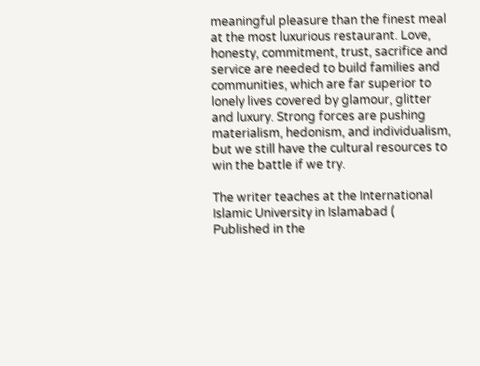meaningful pleasure than the finest meal at the most luxurious restaurant. Love, honesty, commitment, trust, sacrifice and service are needed to build families and communities, which are far superior to lonely lives covered by glamour, glitter and luxury. Strong forces are pushing materialism, hedonism, and individualism, but we still have the cultural resources to win the battle if we try.

The writer teaches at the International Islamic University in Islamabad (
Published in the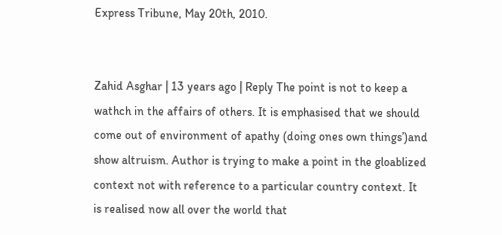Express Tribune, May 20th, 2010.


Zahid Asghar | 13 years ago | Reply The point is not to keep a wathch in the affairs of others. It is emphasised that we should come out of environment of apathy (doing ones own things’)and show altruism. Author is trying to make a point in the gloablized context not with reference to a particular country context. It is realised now all over the world that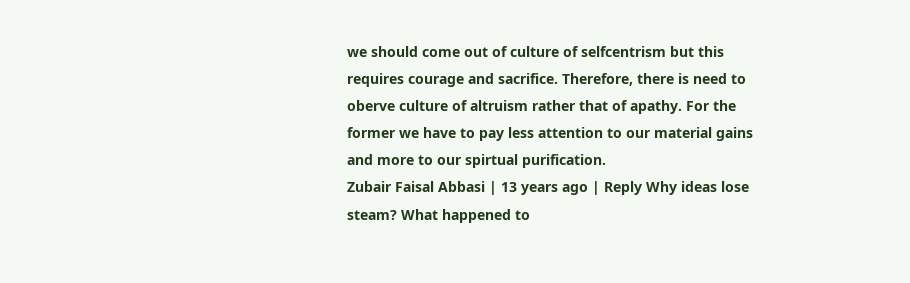we should come out of culture of selfcentrism but this requires courage and sacrifice. Therefore, there is need to oberve culture of altruism rather that of apathy. For the former we have to pay less attention to our material gains and more to our spirtual purification.
Zubair Faisal Abbasi | 13 years ago | Reply Why ideas lose steam? What happened to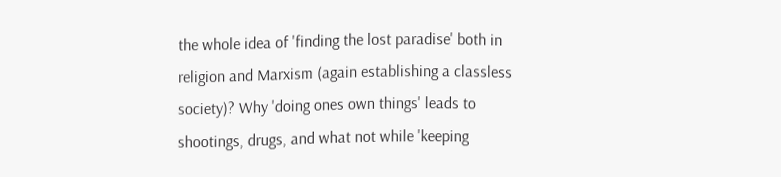the whole idea of 'finding the lost paradise' both in religion and Marxism (again establishing a classless society)? Why 'doing ones own things' leads to shootings, drugs, and what not while 'keeping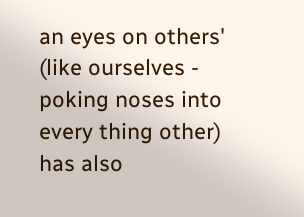an eyes on others' (like ourselves - poking noses into every thing other) has also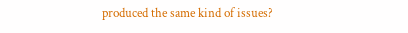produced the same kind of issues?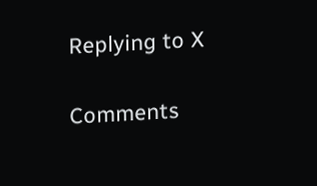Replying to X

Comments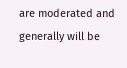are moderated and generally will be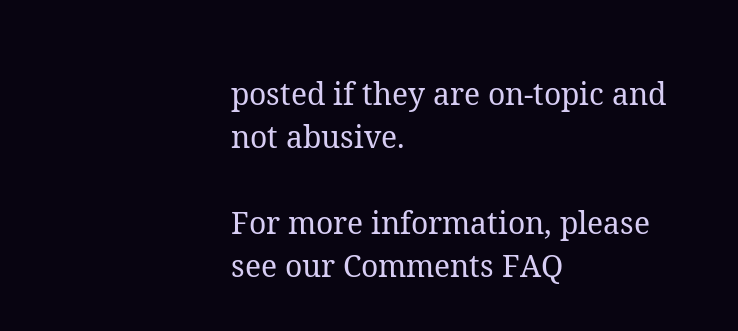posted if they are on-topic and not abusive.

For more information, please see our Comments FAQ